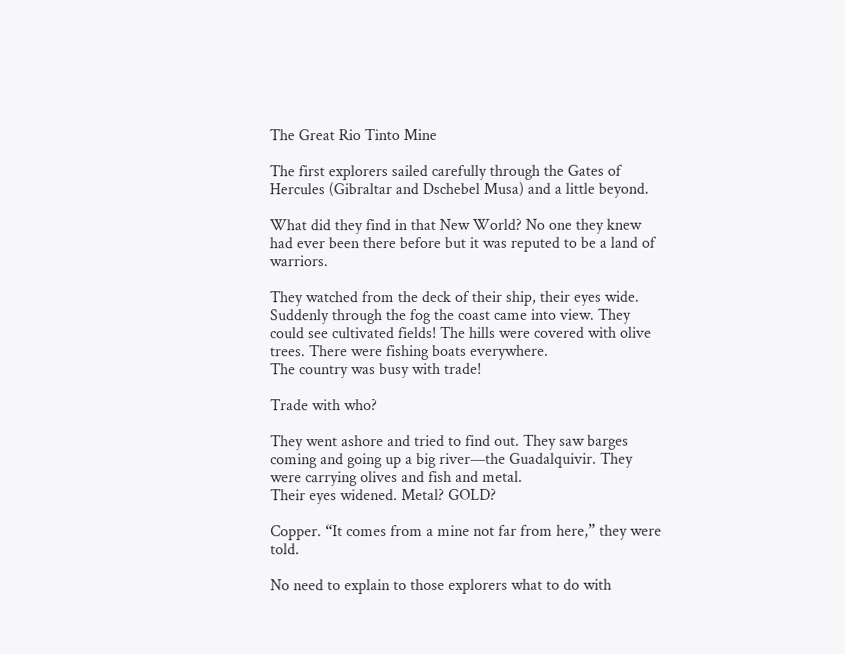The Great Rio Tinto Mine

The first explorers sailed carefully through the Gates of Hercules (Gibraltar and Dschebel Musa) and a little beyond.

What did they find in that New World? No one they knew had ever been there before but it was reputed to be a land of warriors.

They watched from the deck of their ship, their eyes wide.
Suddenly through the fog the coast came into view. They could see cultivated fields! The hills were covered with olive trees. There were fishing boats everywhere.
The country was busy with trade!

Trade with who?

They went ashore and tried to find out. They saw barges coming and going up a big river—the Guadalquivir. They were carrying olives and fish and metal.
Their eyes widened. Metal? GOLD?

Copper. “It comes from a mine not far from here,” they were told.

No need to explain to those explorers what to do with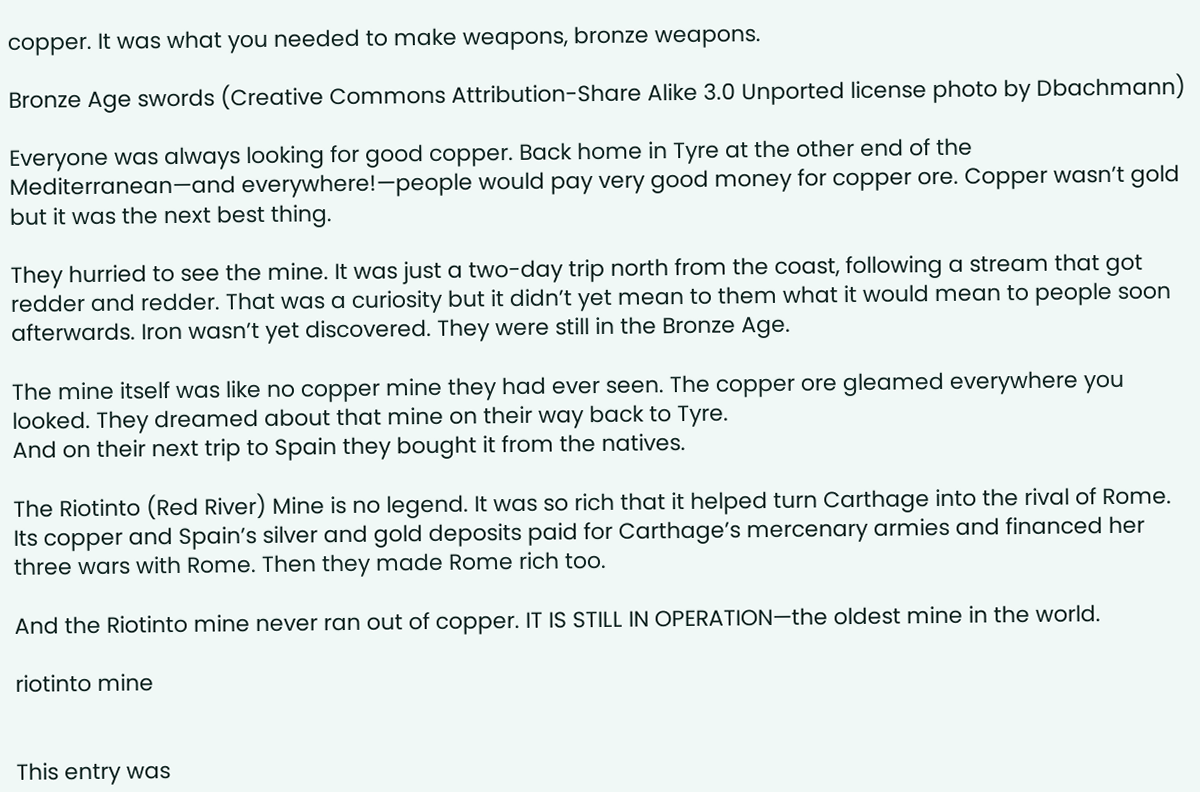copper. It was what you needed to make weapons, bronze weapons.

Bronze Age swords (Creative Commons Attribution-Share Alike 3.0 Unported license photo by Dbachmann)

Everyone was always looking for good copper. Back home in Tyre at the other end of the Mediterranean—and everywhere!—people would pay very good money for copper ore. Copper wasn’t gold but it was the next best thing.

They hurried to see the mine. It was just a two-day trip north from the coast, following a stream that got redder and redder. That was a curiosity but it didn’t yet mean to them what it would mean to people soon afterwards. Iron wasn’t yet discovered. They were still in the Bronze Age.

The mine itself was like no copper mine they had ever seen. The copper ore gleamed everywhere you looked. They dreamed about that mine on their way back to Tyre.
And on their next trip to Spain they bought it from the natives.

The Riotinto (Red River) Mine is no legend. It was so rich that it helped turn Carthage into the rival of Rome. Its copper and Spain’s silver and gold deposits paid for Carthage’s mercenary armies and financed her three wars with Rome. Then they made Rome rich too.

And the Riotinto mine never ran out of copper. IT IS STILL IN OPERATION—the oldest mine in the world.

riotinto mine


This entry was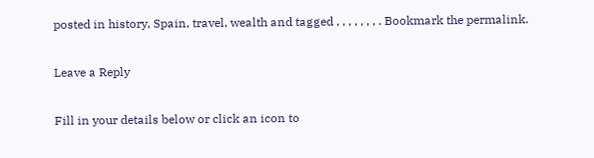posted in history, Spain, travel, wealth and tagged , , , , , , , . Bookmark the permalink.

Leave a Reply

Fill in your details below or click an icon to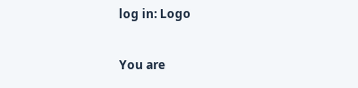log in: Logo

You are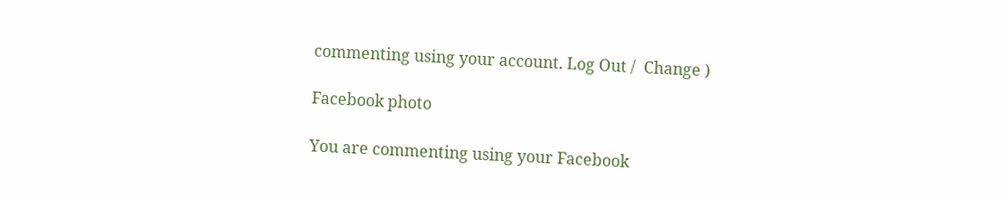commenting using your account. Log Out /  Change )

Facebook photo

You are commenting using your Facebook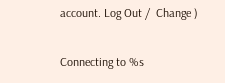account. Log Out /  Change )

Connecting to %s